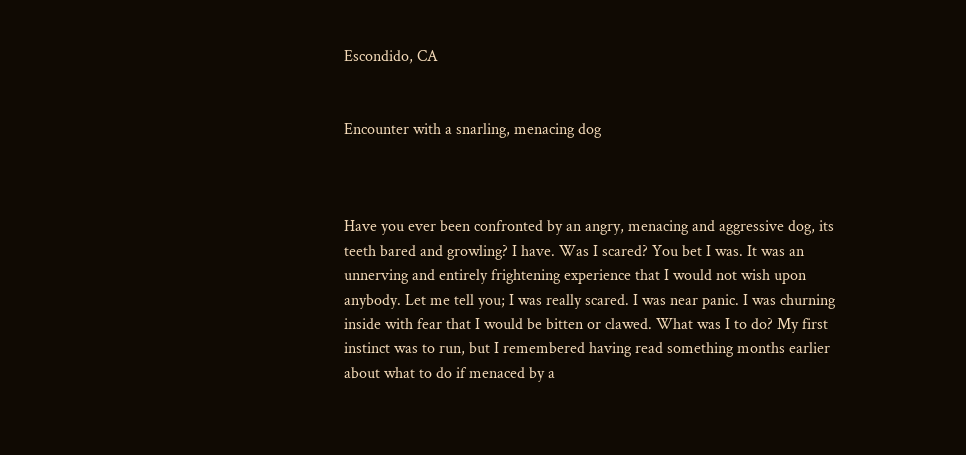Escondido, CA


Encounter with a snarling, menacing dog



Have you ever been confronted by an angry, menacing and aggressive dog, its teeth bared and growling? I have. Was I scared? You bet I was. It was an unnerving and entirely frightening experience that I would not wish upon anybody. Let me tell you; I was really scared. I was near panic. I was churning inside with fear that I would be bitten or clawed. What was I to do? My first instinct was to run, but I remembered having read something months earlier about what to do if menaced by a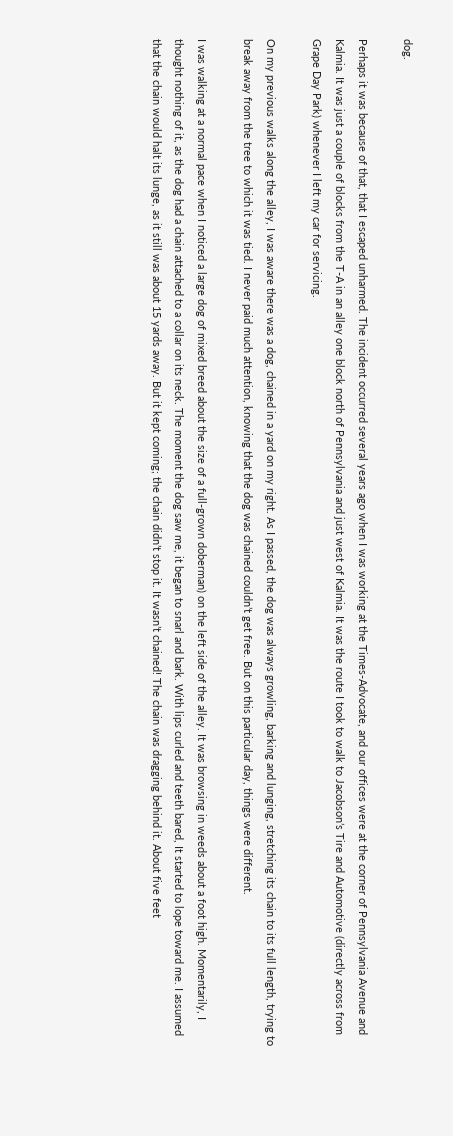dog.

Perhaps it was because of that, that I escaped unharmed. The incident occurred several years ago when I was working at the Times-Advocate, and our offices were at the corner of Pennsylvania Avenue and Kalmia. It was just a couple of blocks from the T-A in an alley one block north of Pennsylvania and just west of Kalmia. It was the route I took to walk to Jacobson’s Tire and Automotive (directly across from Grape Day Park) whenever I left my car for servicing.

On my previous walks along the alley, I was aware there was a dog, chained in a yard on my right. As I passed, the dog was always growling, barking and lunging, stretching its chain to its full length, trying to break away from the tree to which it was tied. I never paid much attention, knowing that the dog was chained couldn’t get free. But on this particular day, things were different.

I was walking at a normal pace when I noticed a large dog of mixed breed about the size of a full-grown doberman) on the left side of the alley. It was browsing in weeds about a foot high. Momentarily, I thought nothing of it, as the dog had a chain attached to a collar on its neck. The moment the dog saw me, it began to snarl and bark. With lips curled and teeth bared, It started to lope toward me. I assumed that the chain would halt its lunge, as it still was about 15 yards away. But it kept coming; the chain didn’t stop it. It wasn’t chained! The chain was dragging behind it. About five feet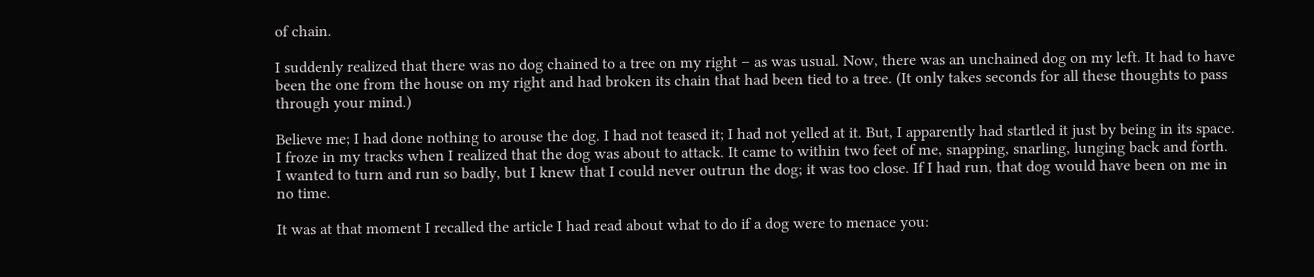of chain.

I suddenly realized that there was no dog chained to a tree on my right – as was usual. Now, there was an unchained dog on my left. It had to have been the one from the house on my right and had broken its chain that had been tied to a tree. (It only takes seconds for all these thoughts to pass through your mind.)

Believe me; I had done nothing to arouse the dog. I had not teased it; I had not yelled at it. But, I apparently had startled it just by being in its space. I froze in my tracks when I realized that the dog was about to attack. It came to within two feet of me, snapping, snarling, lunging back and forth. I wanted to turn and run so badly, but I knew that I could never outrun the dog; it was too close. If I had run, that dog would have been on me in no time.

It was at that moment I recalled the article I had read about what to do if a dog were to menace you: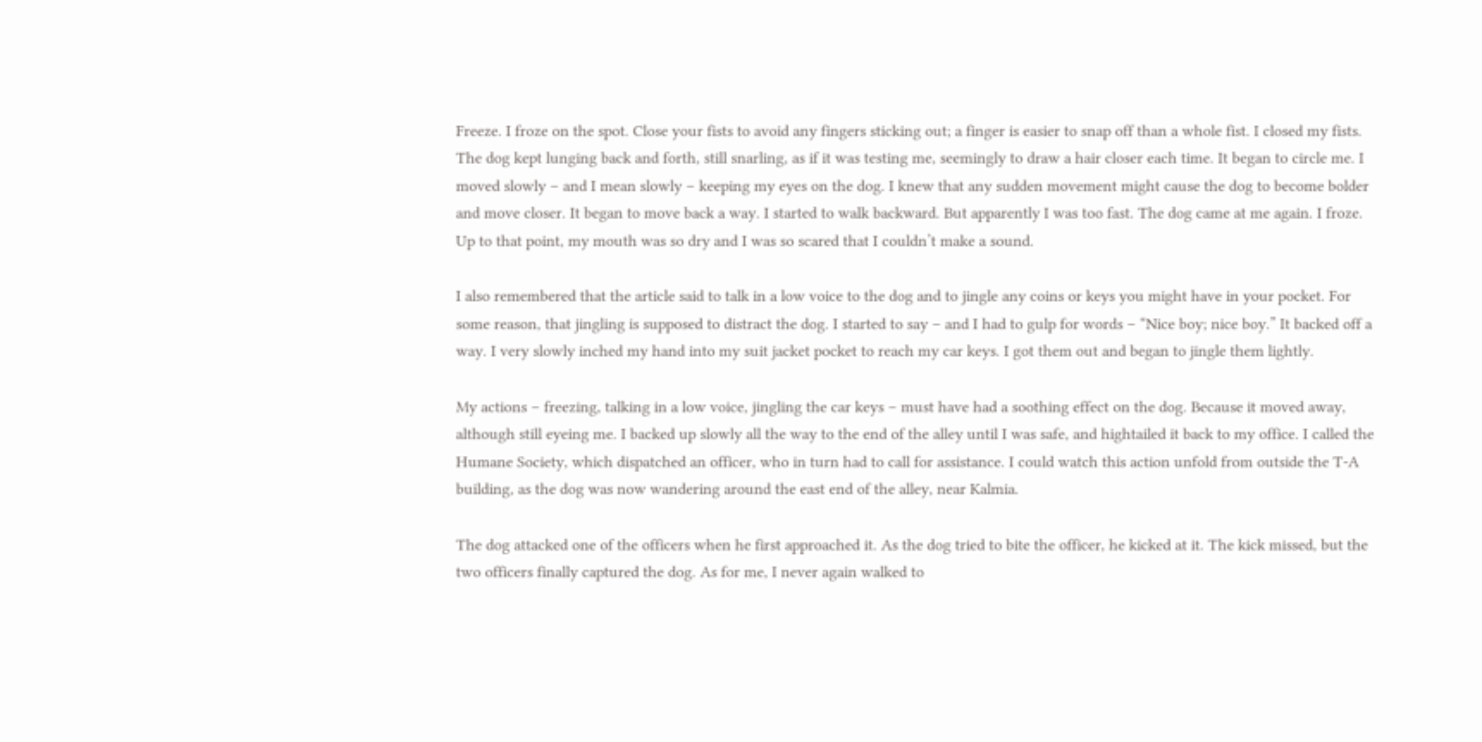Freeze. I froze on the spot. Close your fists to avoid any fingers sticking out; a finger is easier to snap off than a whole fist. I closed my fists. The dog kept lunging back and forth, still snarling, as if it was testing me, seemingly to draw a hair closer each time. It began to circle me. I moved slowly – and I mean slowly – keeping my eyes on the dog. I knew that any sudden movement might cause the dog to become bolder and move closer. It began to move back a way. I started to walk backward. But apparently I was too fast. The dog came at me again. I froze. Up to that point, my mouth was so dry and I was so scared that I couldn’t make a sound.

I also remembered that the article said to talk in a low voice to the dog and to jingle any coins or keys you might have in your pocket. For some reason, that jingling is supposed to distract the dog. I started to say – and I had to gulp for words – “Nice boy; nice boy.” It backed off a way. I very slowly inched my hand into my suit jacket pocket to reach my car keys. I got them out and began to jingle them lightly.

My actions – freezing, talking in a low voice, jingling the car keys – must have had a soothing effect on the dog. Because it moved away, although still eyeing me. I backed up slowly all the way to the end of the alley until I was safe, and hightailed it back to my office. I called the Humane Society, which dispatched an officer, who in turn had to call for assistance. I could watch this action unfold from outside the T-A building, as the dog was now wandering around the east end of the alley, near Kalmia.

The dog attacked one of the officers when he first approached it. As the dog tried to bite the officer, he kicked at it. The kick missed, but the two officers finally captured the dog. As for me, I never again walked to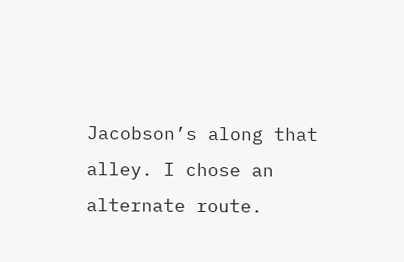Jacobson’s along that alley. I chose an alternate route.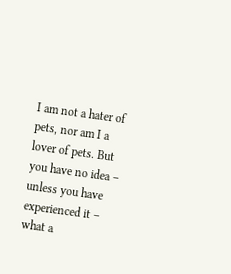I am not a hater of pets, nor am I a lover of pets. But you have no idea – unless you have experienced it – what a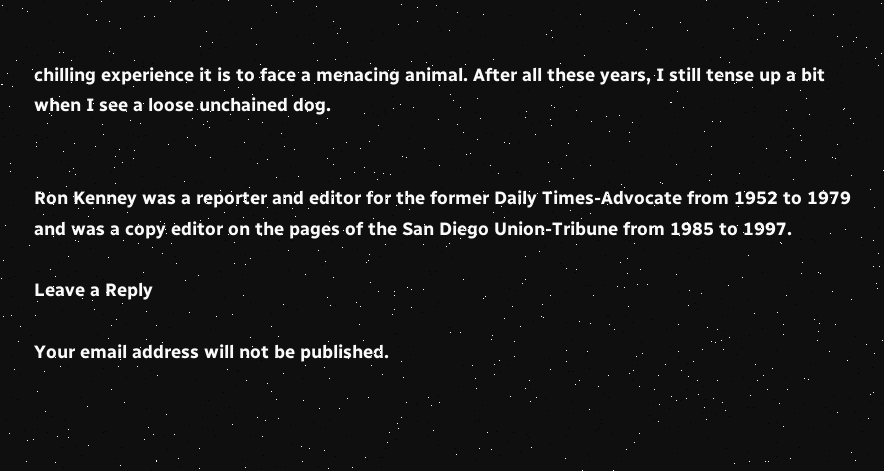chilling experience it is to face a menacing animal. After all these years, I still tense up a bit when I see a loose unchained dog.


Ron Kenney was a reporter and editor for the former Daily Times-Advocate from 1952 to 1979 and was a copy editor on the pages of the San Diego Union-Tribune from 1985 to 1997.

Leave a Reply

Your email address will not be published.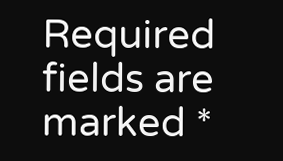Required fields are marked *